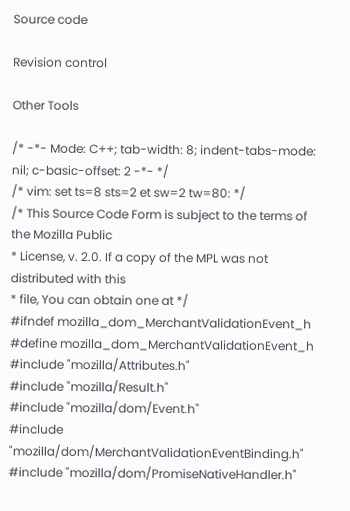Source code

Revision control

Other Tools

/* -*- Mode: C++; tab-width: 8; indent-tabs-mode: nil; c-basic-offset: 2 -*- */
/* vim: set ts=8 sts=2 et sw=2 tw=80: */
/* This Source Code Form is subject to the terms of the Mozilla Public
* License, v. 2.0. If a copy of the MPL was not distributed with this
* file, You can obtain one at */
#ifndef mozilla_dom_MerchantValidationEvent_h
#define mozilla_dom_MerchantValidationEvent_h
#include "mozilla/Attributes.h"
#include "mozilla/Result.h"
#include "mozilla/dom/Event.h"
#include "mozilla/dom/MerchantValidationEventBinding.h"
#include "mozilla/dom/PromiseNativeHandler.h"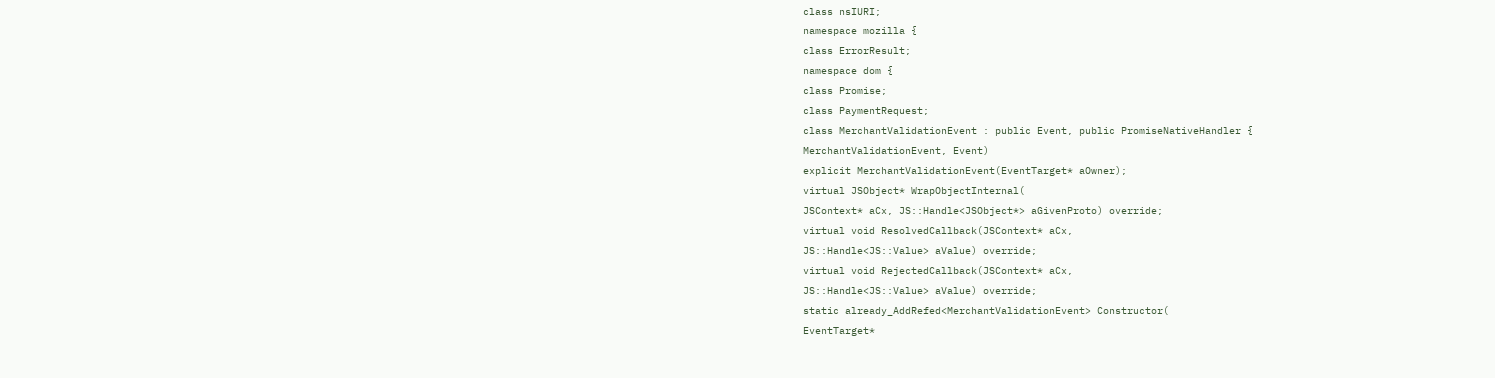class nsIURI;
namespace mozilla {
class ErrorResult;
namespace dom {
class Promise;
class PaymentRequest;
class MerchantValidationEvent : public Event, public PromiseNativeHandler {
MerchantValidationEvent, Event)
explicit MerchantValidationEvent(EventTarget* aOwner);
virtual JSObject* WrapObjectInternal(
JSContext* aCx, JS::Handle<JSObject*> aGivenProto) override;
virtual void ResolvedCallback(JSContext* aCx,
JS::Handle<JS::Value> aValue) override;
virtual void RejectedCallback(JSContext* aCx,
JS::Handle<JS::Value> aValue) override;
static already_AddRefed<MerchantValidationEvent> Constructor(
EventTarget*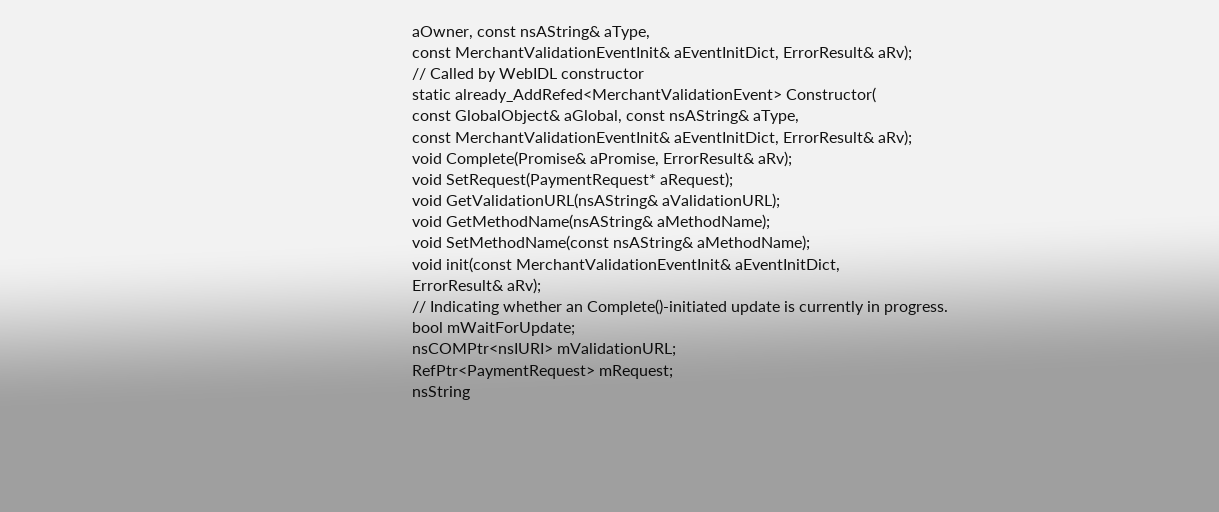aOwner, const nsAString& aType,
const MerchantValidationEventInit& aEventInitDict, ErrorResult& aRv);
// Called by WebIDL constructor
static already_AddRefed<MerchantValidationEvent> Constructor(
const GlobalObject& aGlobal, const nsAString& aType,
const MerchantValidationEventInit& aEventInitDict, ErrorResult& aRv);
void Complete(Promise& aPromise, ErrorResult& aRv);
void SetRequest(PaymentRequest* aRequest);
void GetValidationURL(nsAString& aValidationURL);
void GetMethodName(nsAString& aMethodName);
void SetMethodName(const nsAString& aMethodName);
void init(const MerchantValidationEventInit& aEventInitDict,
ErrorResult& aRv);
// Indicating whether an Complete()-initiated update is currently in progress.
bool mWaitForUpdate;
nsCOMPtr<nsIURI> mValidationURL;
RefPtr<PaymentRequest> mRequest;
nsString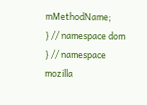mMethodName;
} // namespace dom
} // namespace mozilla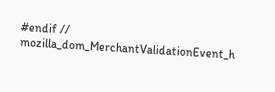#endif // mozilla_dom_MerchantValidationEvent_h